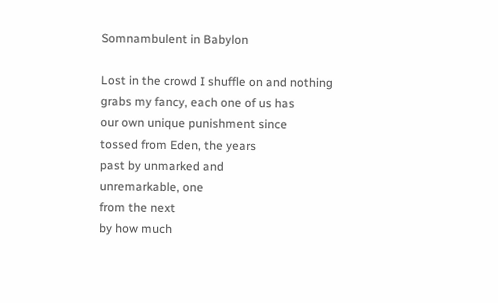Somnambulent in Babylon

Lost in the crowd I shuffle on and nothing
grabs my fancy, each one of us has
our own unique punishment since
tossed from Eden, the years
past by unmarked and
unremarkable, one
from the next
by how much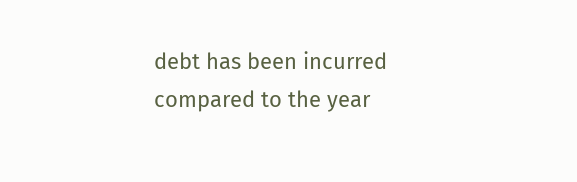debt has been incurred
compared to the year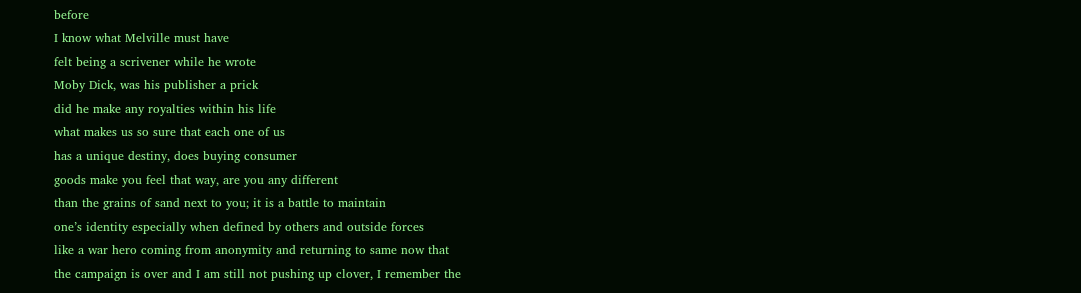before
I know what Melville must have
felt being a scrivener while he wrote
Moby Dick, was his publisher a prick
did he make any royalties within his life
what makes us so sure that each one of us
has a unique destiny, does buying consumer
goods make you feel that way, are you any different
than the grains of sand next to you; it is a battle to maintain
one’s identity especially when defined by others and outside forces
like a war hero coming from anonymity and returning to same now that
the campaign is over and I am still not pushing up clover, I remember the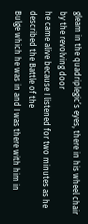gleam in the quadriplegic’s eyes, there in his wheel chair by the revolving door
he came alive because I listened for two minutes as he described the Battle of the
Bulge which he was in and I was there with him in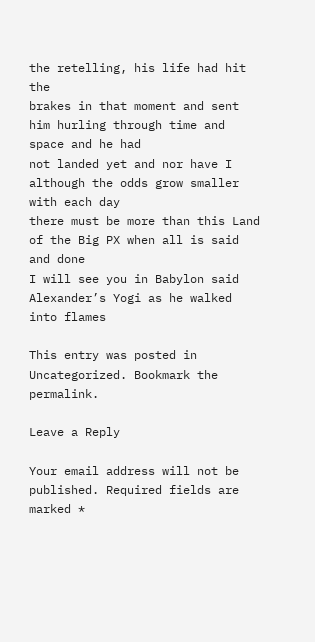the retelling, his life had hit the
brakes in that moment and sent him hurling through time and space and he had
not landed yet and nor have I although the odds grow smaller with each day
there must be more than this Land of the Big PX when all is said and done
I will see you in Babylon said Alexander’s Yogi as he walked into flames

This entry was posted in Uncategorized. Bookmark the permalink.

Leave a Reply

Your email address will not be published. Required fields are marked *